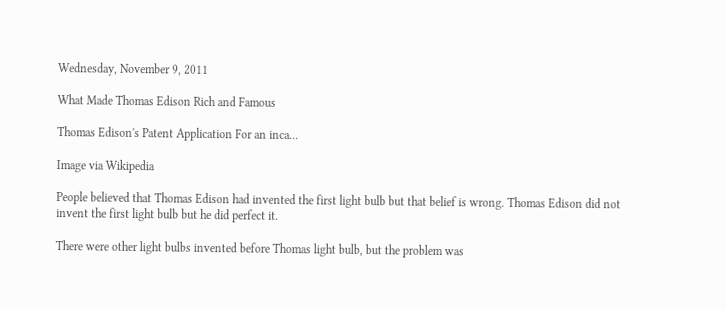Wednesday, November 9, 2011

What Made Thomas Edison Rich and Famous

Thomas Edison's Patent Application For an inca...

Image via Wikipedia

People believed that Thomas Edison had invented the first light bulb but that belief is wrong. Thomas Edison did not invent the first light bulb but he did perfect it.

There were other light bulbs invented before Thomas light bulb, but the problem was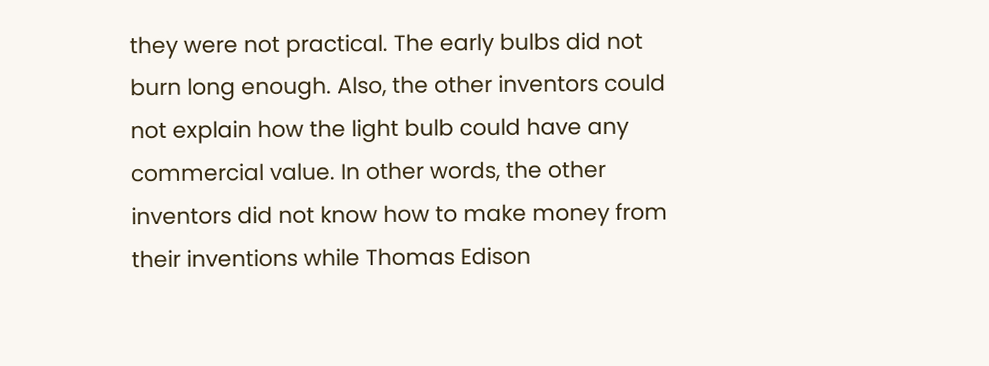they were not practical. The early bulbs did not burn long enough. Also, the other inventors could not explain how the light bulb could have any commercial value. In other words, the other inventors did not know how to make money from their inventions while Thomas Edison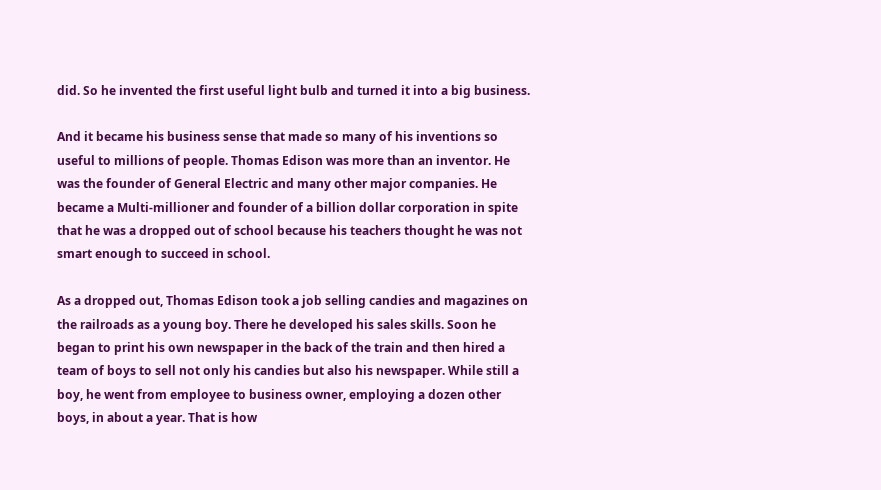did. So he invented the first useful light bulb and turned it into a big business.

And it became his business sense that made so many of his inventions so useful to millions of people. Thomas Edison was more than an inventor. He was the founder of General Electric and many other major companies. He became a Multi-millioner and founder of a billion dollar corporation in spite that he was a dropped out of school because his teachers thought he was not smart enough to succeed in school.

As a dropped out, Thomas Edison took a job selling candies and magazines on the railroads as a young boy. There he developed his sales skills. Soon he began to print his own newspaper in the back of the train and then hired a team of boys to sell not only his candies but also his newspaper. While still a boy, he went from employee to business owner, employing a dozen other boys, in about a year. That is how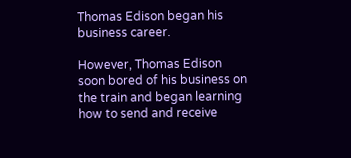Thomas Edison began his business career.

However, Thomas Edison soon bored of his business on the train and began learning how to send and receive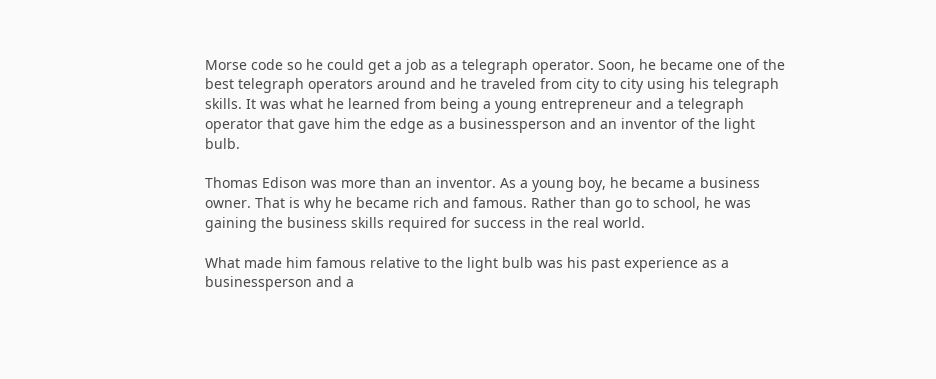Morse code so he could get a job as a telegraph operator. Soon, he became one of the best telegraph operators around and he traveled from city to city using his telegraph skills. It was what he learned from being a young entrepreneur and a telegraph operator that gave him the edge as a businessperson and an inventor of the light bulb.

Thomas Edison was more than an inventor. As a young boy, he became a business owner. That is why he became rich and famous. Rather than go to school, he was gaining the business skills required for success in the real world.

What made him famous relative to the light bulb was his past experience as a businessperson and a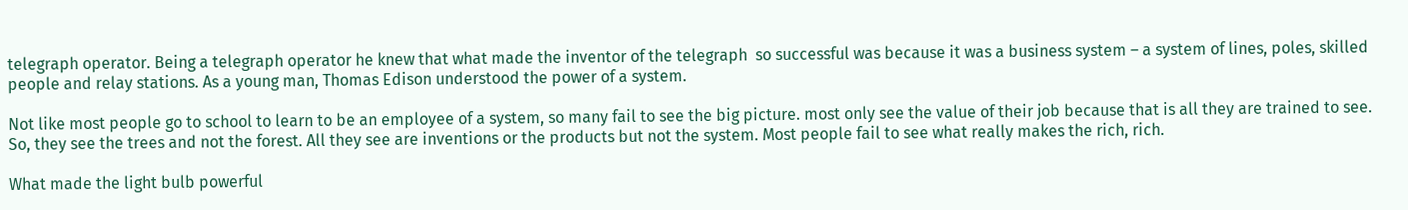telegraph operator. Being a telegraph operator he knew that what made the inventor of the telegraph  so successful was because it was a business system – a system of lines, poles, skilled  people and relay stations. As a young man, Thomas Edison understood the power of a system.

Not like most people go to school to learn to be an employee of a system, so many fail to see the big picture. most only see the value of their job because that is all they are trained to see. So, they see the trees and not the forest. All they see are inventions or the products but not the system. Most people fail to see what really makes the rich, rich.

What made the light bulb powerful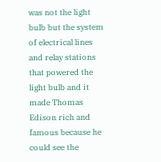was not the light bulb but the system of electrical lines and relay stations that powered the light bulb and it made Thomas Edison rich and famous because he could see the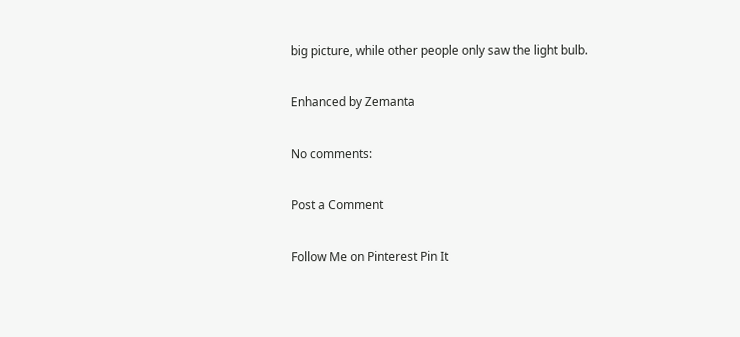big picture, while other people only saw the light bulb.

Enhanced by Zemanta

No comments:

Post a Comment

Follow Me on Pinterest Pin It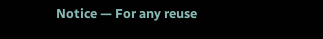Notice — For any reuse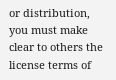or distribution, you must make clear to others the license terms of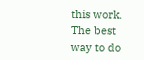this work. The best way to do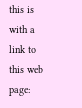this is with a link to this web page: